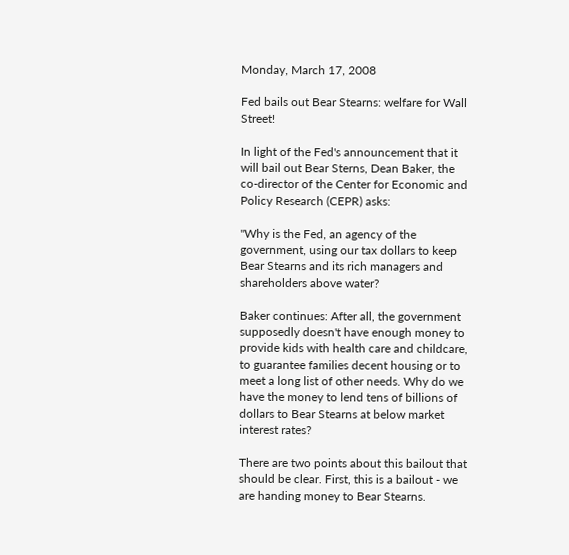Monday, March 17, 2008

Fed bails out Bear Stearns: welfare for Wall Street!

In light of the Fed's announcement that it will bail out Bear Sterns, Dean Baker, the co-director of the Center for Economic and Policy Research (CEPR) asks:

"Why is the Fed, an agency of the government, using our tax dollars to keep Bear Stearns and its rich managers and shareholders above water?

Baker continues: After all, the government supposedly doesn't have enough money to provide kids with health care and childcare, to guarantee families decent housing or to meet a long list of other needs. Why do we have the money to lend tens of billions of dollars to Bear Stearns at below market interest rates?

There are two points about this bailout that should be clear. First, this is a bailout - we are handing money to Bear Stearns.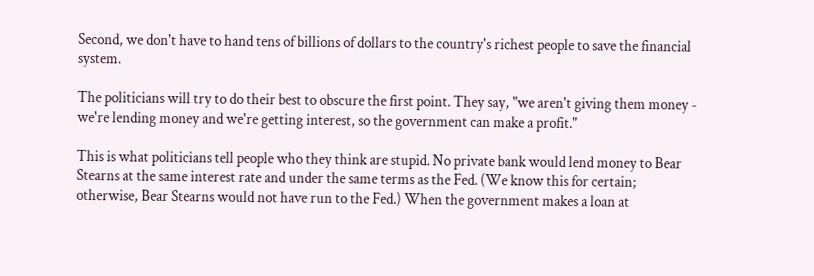Second, we don't have to hand tens of billions of dollars to the country's richest people to save the financial system.

The politicians will try to do their best to obscure the first point. They say, "we aren't giving them money - we're lending money and we're getting interest, so the government can make a profit."

This is what politicians tell people who they think are stupid. No private bank would lend money to Bear Stearns at the same interest rate and under the same terms as the Fed. (We know this for certain; otherwise, Bear Stearns would not have run to the Fed.) When the government makes a loan at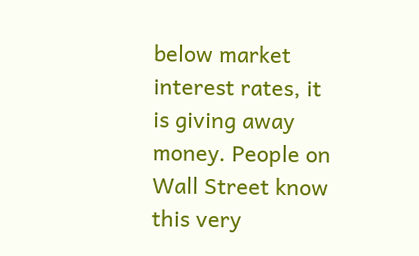below market interest rates, it is giving away money. People on Wall Street know this very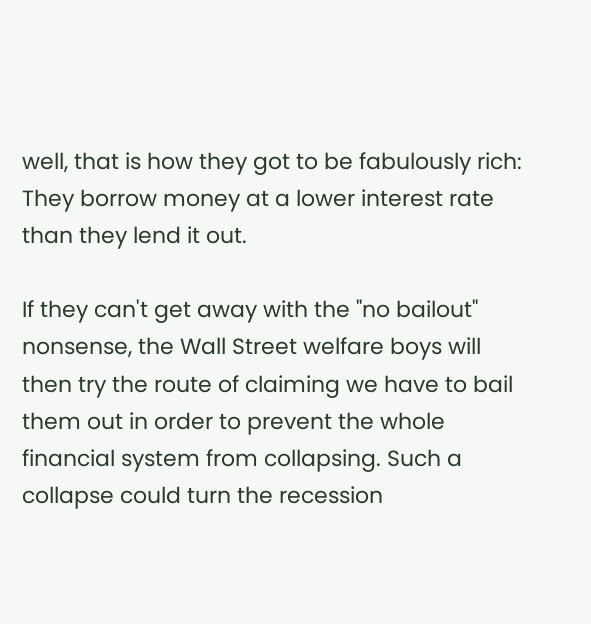well, that is how they got to be fabulously rich: They borrow money at a lower interest rate than they lend it out.

If they can't get away with the "no bailout" nonsense, the Wall Street welfare boys will then try the route of claiming we have to bail them out in order to prevent the whole financial system from collapsing. Such a collapse could turn the recession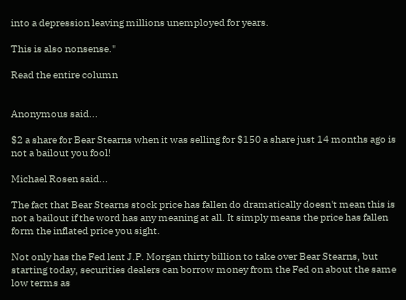into a depression leaving millions unemployed for years.

This is also nonsense."

Read the entire column


Anonymous said...

$2 a share for Bear Stearns when it was selling for $150 a share just 14 months ago is not a bailout you fool!

Michael Rosen said...

The fact that Bear Stearns stock price has fallen do dramatically doesn't mean this is not a bailout if the word has any meaning at all. It simply means the price has fallen form the inflated price you sight.

Not only has the Fed lent J.P. Morgan thirty billion to take over Bear Stearns, but starting today, securities dealers can borrow money from the Fed on about the same low terms as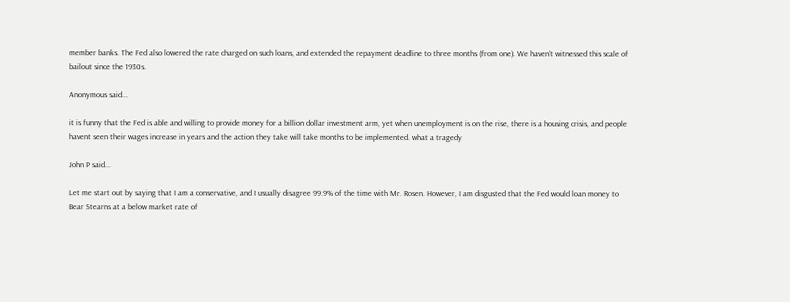member banks. The Fed also lowered the rate charged on such loans, and extended the repayment deadline to three months (from one). We haven’t witnessed this scale of bailout since the 1930s.

Anonymous said...

it is funny that the Fed is able and willing to provide money for a billion dollar investment arm, yet when unemployment is on the rise, there is a housing crisis, and people havent seen their wages increase in years and the action they take will take months to be implemented. what a tragedy

John P said...

Let me start out by saying that I am a conservative, and I usually disagree 99.9% of the time with Mr. Rosen. However, I am disgusted that the Fed would loan money to Bear Stearns at a below market rate of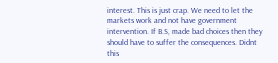interest. This is just crap. We need to let the markets work and not have government intervention. If B.S, made bad choices then they should have to suffer the consequences. Didnt this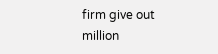firm give out million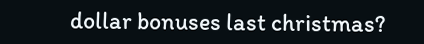dollar bonuses last christmas?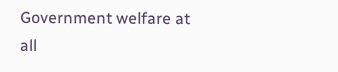Government welfare at all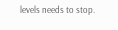levels needs to stop.